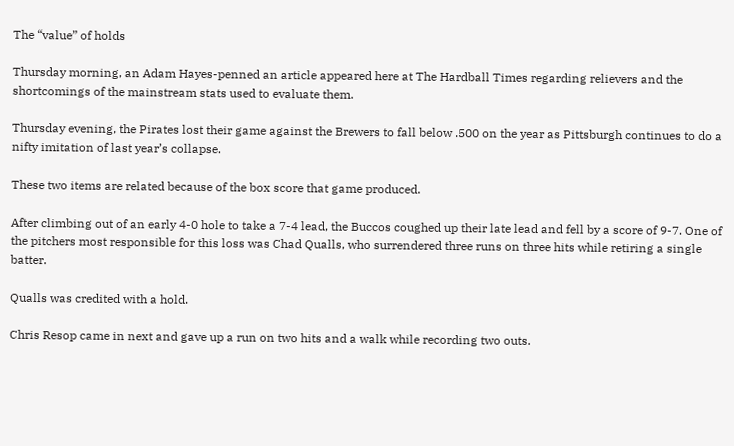The “value” of holds

Thursday morning, an Adam Hayes-penned an article appeared here at The Hardball Times regarding relievers and the shortcomings of the mainstream stats used to evaluate them.

Thursday evening, the Pirates lost their game against the Brewers to fall below .500 on the year as Pittsburgh continues to do a nifty imitation of last year’s collapse.

These two items are related because of the box score that game produced.

After climbing out of an early 4-0 hole to take a 7-4 lead, the Buccos coughed up their late lead and fell by a score of 9-7. One of the pitchers most responsible for this loss was Chad Qualls, who surrendered three runs on three hits while retiring a single batter.

Qualls was credited with a hold.

Chris Resop came in next and gave up a run on two hits and a walk while recording two outs.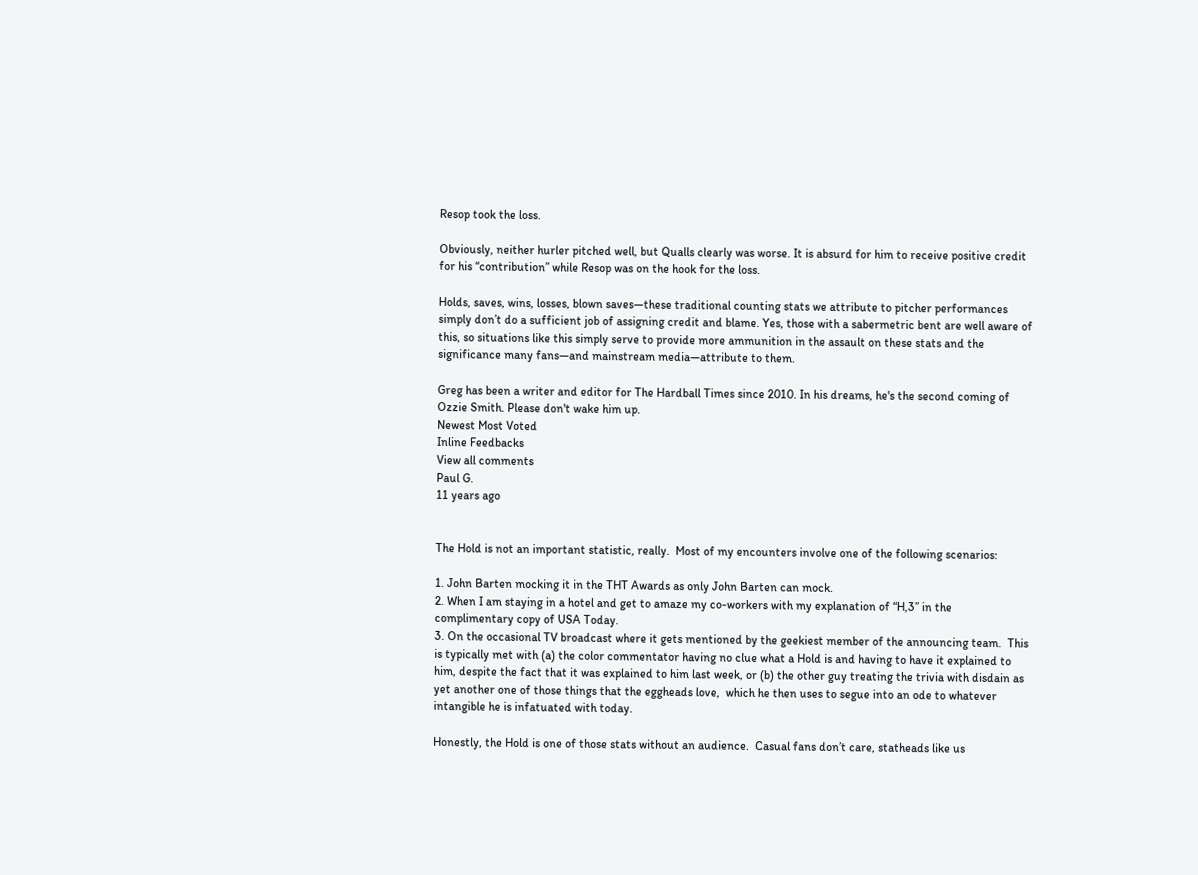Resop took the loss.

Obviously, neither hurler pitched well, but Qualls clearly was worse. It is absurd for him to receive positive credit for his “contribution” while Resop was on the hook for the loss.

Holds, saves, wins, losses, blown saves—these traditional counting stats we attribute to pitcher performances simply don’t do a sufficient job of assigning credit and blame. Yes, those with a sabermetric bent are well aware of this, so situations like this simply serve to provide more ammunition in the assault on these stats and the significance many fans—and mainstream media—attribute to them.

Greg has been a writer and editor for The Hardball Times since 2010. In his dreams, he's the second coming of Ozzie Smith. Please don't wake him up.
Newest Most Voted
Inline Feedbacks
View all comments
Paul G.
11 years ago


The Hold is not an important statistic, really.  Most of my encounters involve one of the following scenarios:

1. John Barten mocking it in the THT Awards as only John Barten can mock.
2. When I am staying in a hotel and get to amaze my co-workers with my explanation of “H,3” in the complimentary copy of USA Today.
3. On the occasional TV broadcast where it gets mentioned by the geekiest member of the announcing team.  This is typically met with (a) the color commentator having no clue what a Hold is and having to have it explained to him, despite the fact that it was explained to him last week, or (b) the other guy treating the trivia with disdain as yet another one of those things that the eggheads love,  which he then uses to segue into an ode to whatever intangible he is infatuated with today.

Honestly, the Hold is one of those stats without an audience.  Casual fans don’t care, statheads like us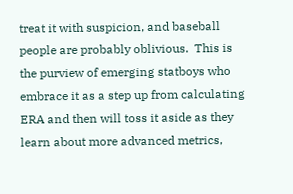treat it with suspicion, and baseball people are probably oblivious.  This is the purview of emerging statboys who embrace it as a step up from calculating ERA and then will toss it aside as they learn about more advanced metrics,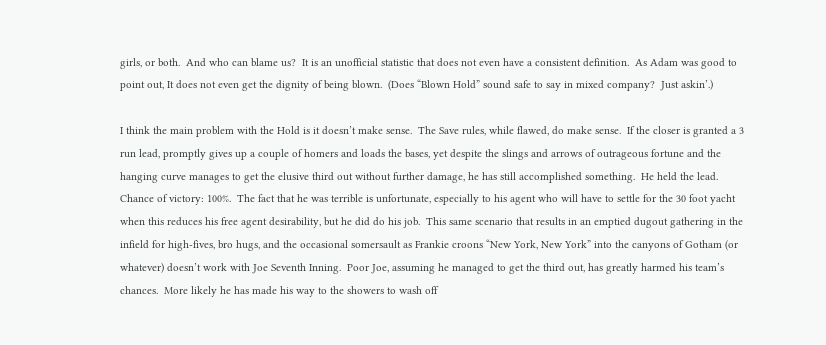girls, or both.  And who can blame us?  It is an unofficial statistic that does not even have a consistent definition.  As Adam was good to point out, It does not even get the dignity of being blown.  (Does “Blown Hold” sound safe to say in mixed company?  Just askin’.)

I think the main problem with the Hold is it doesn’t make sense.  The Save rules, while flawed, do make sense.  If the closer is granted a 3 run lead, promptly gives up a couple of homers and loads the bases, yet despite the slings and arrows of outrageous fortune and the hanging curve manages to get the elusive third out without further damage, he has still accomplished something.  He held the lead.  Chance of victory: 100%.  The fact that he was terrible is unfortunate, especially to his agent who will have to settle for the 30 foot yacht when this reduces his free agent desirability, but he did do his job.  This same scenario that results in an emptied dugout gathering in the infield for high-fives, bro hugs, and the occasional somersault as Frankie croons “New York, New York” into the canyons of Gotham (or whatever) doesn’t work with Joe Seventh Inning.  Poor Joe, assuming he managed to get the third out, has greatly harmed his team’s chances.  More likely he has made his way to the showers to wash off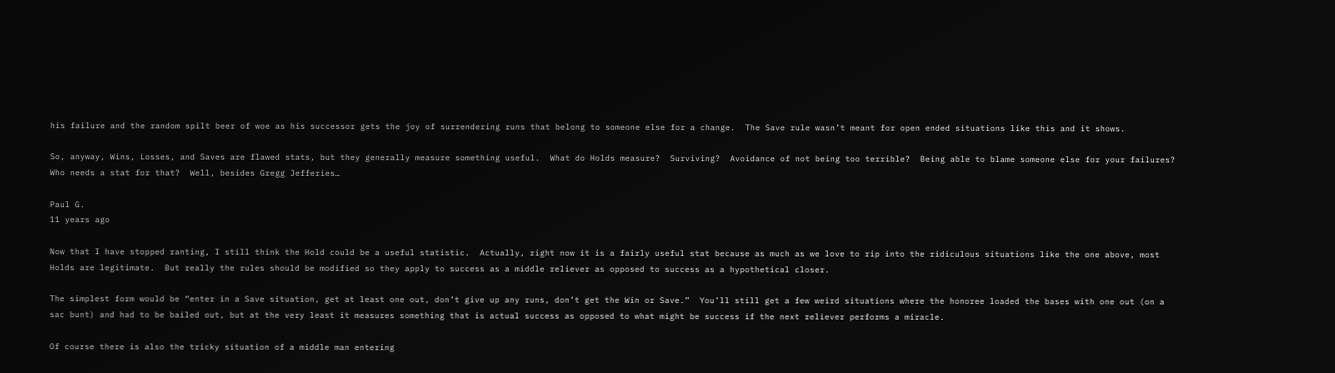his failure and the random spilt beer of woe as his successor gets the joy of surrendering runs that belong to someone else for a change.  The Save rule wasn’t meant for open ended situations like this and it shows.

So, anyway, Wins, Losses, and Saves are flawed stats, but they generally measure something useful.  What do Holds measure?  Surviving?  Avoidance of not being too terrible?  Being able to blame someone else for your failures?  Who needs a stat for that?  Well, besides Gregg Jefferies…

Paul G.
11 years ago

Now that I have stopped ranting, I still think the Hold could be a useful statistic.  Actually, right now it is a fairly useful stat because as much as we love to rip into the ridiculous situations like the one above, most Holds are legitimate.  But really the rules should be modified so they apply to success as a middle reliever as opposed to success as a hypothetical closer.

The simplest form would be “enter in a Save situation, get at least one out, don’t give up any runs, don’t get the Win or Save.”  You’ll still get a few weird situations where the honoree loaded the bases with one out (on a sac bunt) and had to be bailed out, but at the very least it measures something that is actual success as opposed to what might be success if the next reliever performs a miracle.

Of course there is also the tricky situation of a middle man entering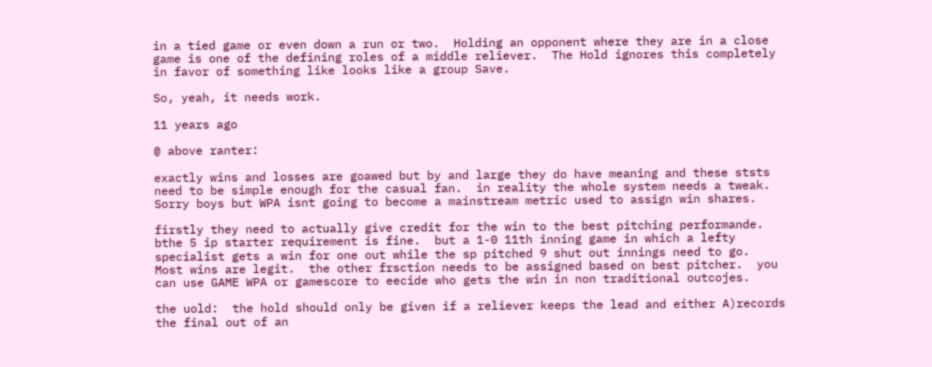in a tied game or even down a run or two.  Holding an opponent where they are in a close game is one of the defining roles of a middle reliever.  The Hold ignores this completely in favor of something like looks like a group Save.

So, yeah, it needs work.

11 years ago

@ above ranter:

exactly wins and losses are goawed but by and large they do have meaning and these ststs need to be simple enough for the casual fan.  in reality the whole system needs a tweak.  Sorry boys but WPA isnt going to become a mainstream metric used to assign win shares.

firstly they need to actually give credit for the win to the best pitching performande. bthe 5 ip starter requirement is fine.  but a 1-0 11th inning game in which a lefty specialist gets a win for one out while the sp pitched 9 shut out innings need to go.  Most wins are legit.  the other frsction needs to be assigned based on best pitcher.  you can use GAME WPA or gamescore to eecide who gets the win in non traditional outcojes.

the uold:  the hold should only be given if a reliever keeps the lead and either A)records the final out of an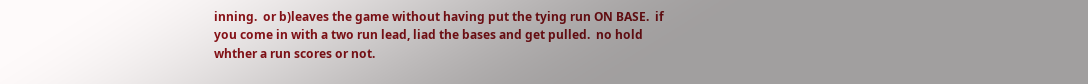inning.  or b)leaves the game without having put the tying run ON BASE.  if you come in with a two run lead, liad the bases and get pulled.  no hold whther a run scores or not.